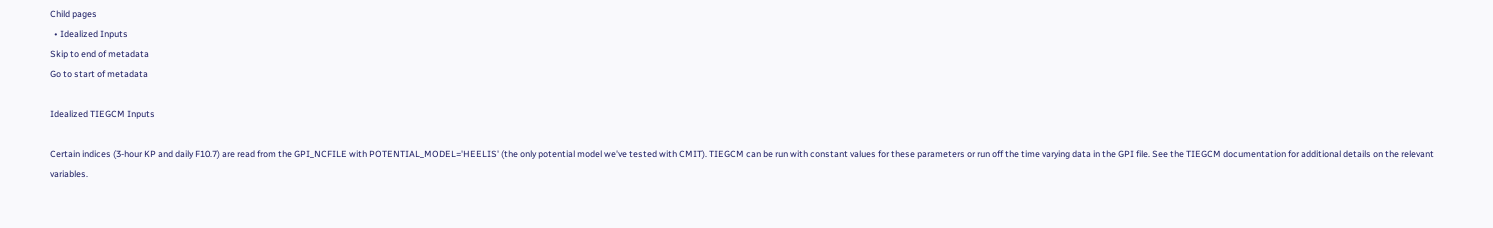Child pages
  • Idealized Inputs
Skip to end of metadata
Go to start of metadata

Idealized TIEGCM Inputs

Certain indices (3-hour KP and daily F10.7) are read from the GPI_NCFILE with POTENTIAL_MODEL='HEELIS' (the only potential model we've tested with CMIT). TIEGCM can be run with constant values for these parameters or run off the time varying data in the GPI file. See the TIEGCM documentation for additional details on the relevant variables.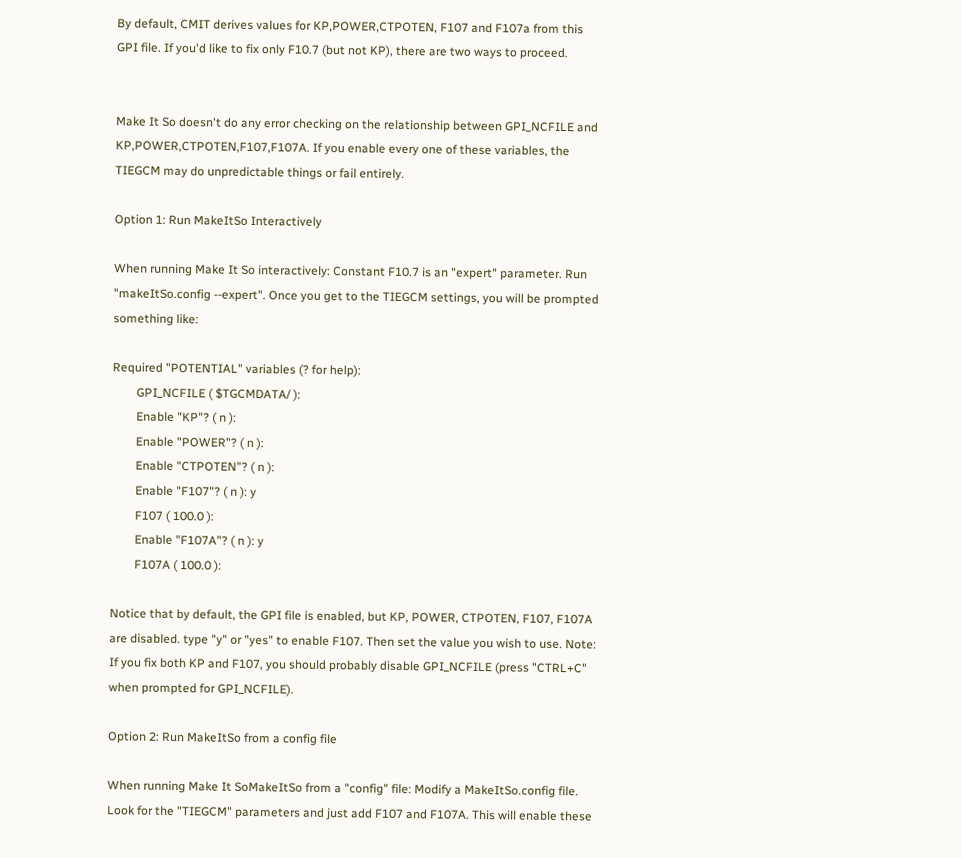By default, CMIT derives values for KP,POWER,CTPOTEN, F107 and F107a from this GPI file. If you'd like to fix only F10.7 (but not KP), there are two ways to proceed.


Make It So doesn't do any error checking on the relationship between GPI_NCFILE and KP,POWER,CTPOTEN,F107,F107A. If you enable every one of these variables, the TIEGCM may do unpredictable things or fail entirely.

Option 1: Run MakeItSo Interactively

When running Make It So interactively: Constant F10.7 is an "expert" parameter. Run "makeItSo.config --expert". Once you get to the TIEGCM settings, you will be prompted something like:

Required "POTENTIAL" variables (? for help):
        GPI_NCFILE ( $TGCMDATA/ ):
        Enable "KP"? ( n ):
        Enable "POWER"? ( n ):
        Enable "CTPOTEN"? ( n ):
        Enable "F107"? ( n ): y
        F107 ( 100.0 ):
        Enable "F107A"? ( n ): y
        F107A ( 100.0 ):

Notice that by default, the GPI file is enabled, but KP, POWER, CTPOTEN, F107, F107A are disabled. type "y" or "yes" to enable F107. Then set the value you wish to use. Note: If you fix both KP and F107, you should probably disable GPI_NCFILE (press "CTRL+C" when prompted for GPI_NCFILE).

Option 2: Run MakeItSo from a config file

When running Make It SoMakeItSo from a "config" file: Modify a MakeItSo.config file. Look for the "TIEGCM" parameters and just add F107 and F107A. This will enable these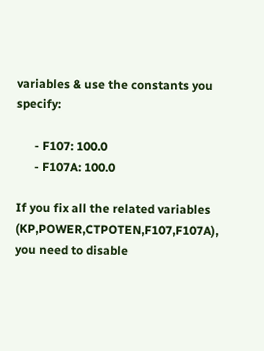variables & use the constants you specify:

      - F107: 100.0
      - F107A: 100.0

If you fix all the related variables (KP,POWER,CTPOTEN,F107,F107A), you need to disable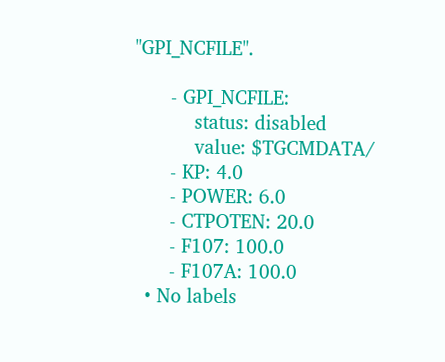"GPI_NCFILE".

      - GPI_NCFILE:
          status: disabled
          value: $TGCMDATA/
      - KP: 4.0
      - POWER: 6.0
      - CTPOTEN: 20.0
      - F107: 100.0
      - F107A: 100.0
  • No labels